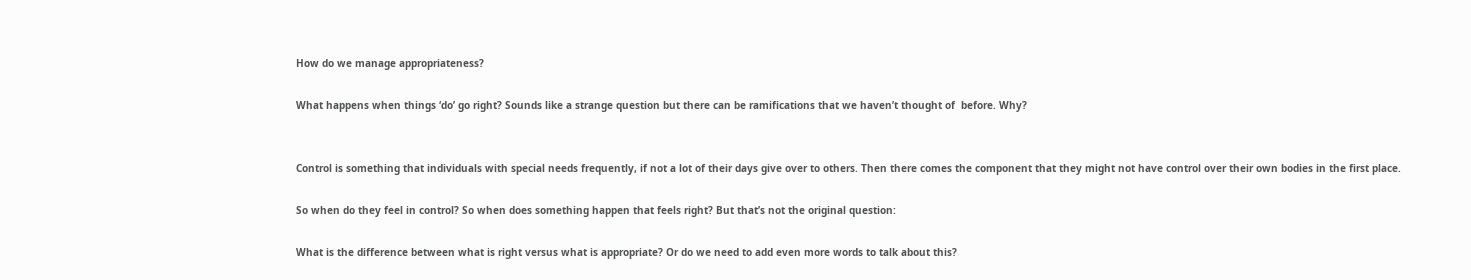How do we manage appropriateness?

What happens when things ‘do’ go right? Sounds like a strange question but there can be ramifications that we haven’t thought of  before. Why?


Control is something that individuals with special needs frequently, if not a lot of their days give over to others. Then there comes the component that they might not have control over their own bodies in the first place.

So when do they feel in control? So when does something happen that feels right? But that’s not the original question:

What is the difference between what is right versus what is appropriate? Or do we need to add even more words to talk about this?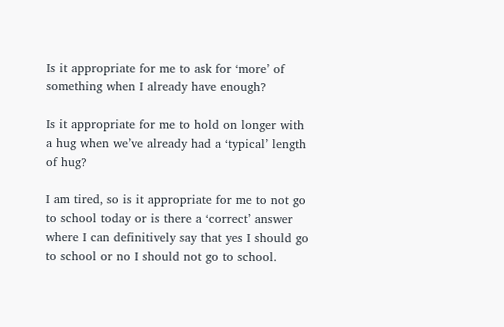Is it appropriate for me to ask for ‘more’ of something when I already have enough?

Is it appropriate for me to hold on longer with a hug when we’ve already had a ‘typical’ length of hug?

I am tired, so is it appropriate for me to not go to school today or is there a ‘correct’ answer where I can definitively say that yes I should go to school or no I should not go to school.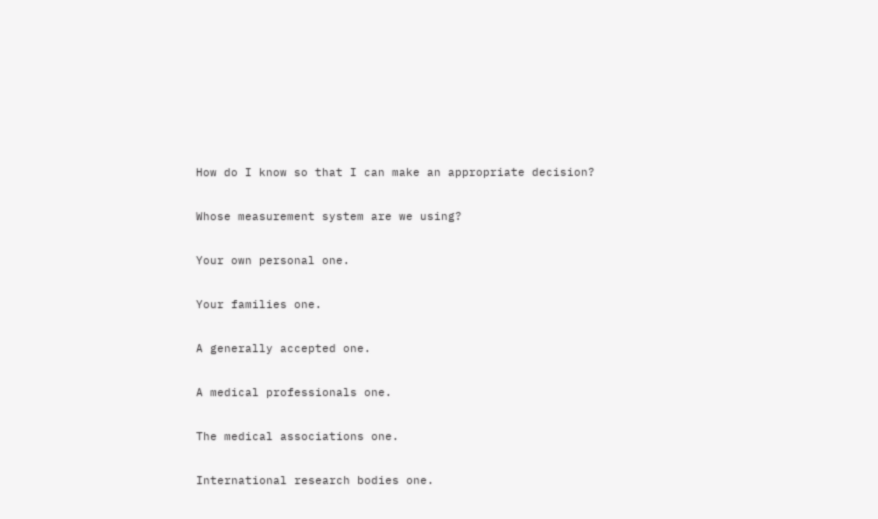How do I know so that I can make an appropriate decision?

Whose measurement system are we using?

Your own personal one.

Your families one.

A generally accepted one.

A medical professionals one.

The medical associations one.

International research bodies one.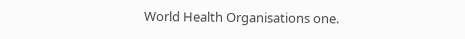World Health Organisations one.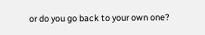or do you go back to your own one?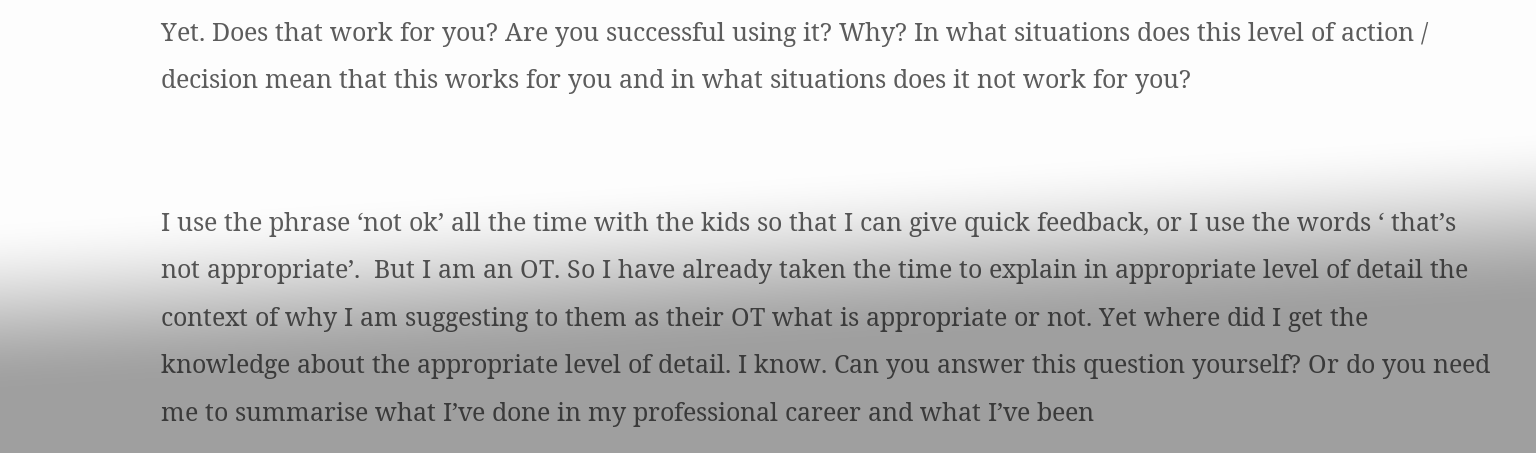Yet. Does that work for you? Are you successful using it? Why? In what situations does this level of action / decision mean that this works for you and in what situations does it not work for you?


I use the phrase ‘not ok’ all the time with the kids so that I can give quick feedback, or I use the words ‘ that’s not appropriate’.  But I am an OT. So I have already taken the time to explain in appropriate level of detail the context of why I am suggesting to them as their OT what is appropriate or not. Yet where did I get the knowledge about the appropriate level of detail. I know. Can you answer this question yourself? Or do you need me to summarise what I’ve done in my professional career and what I’ve been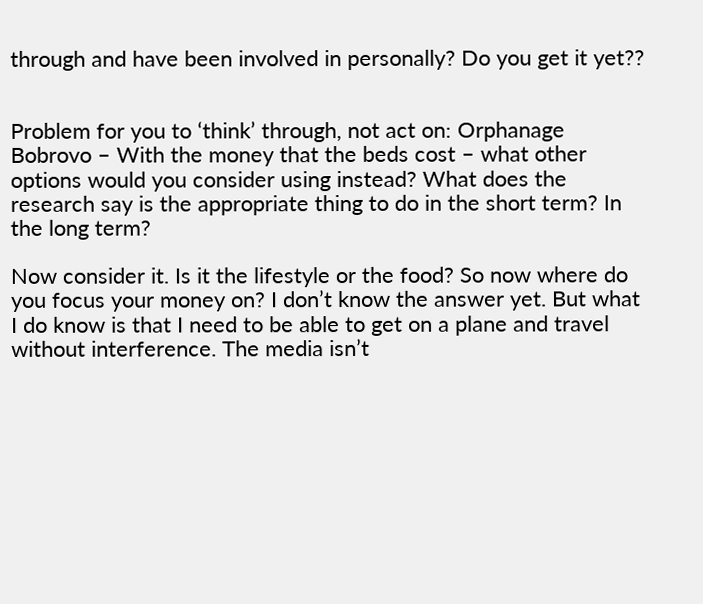through and have been involved in personally? Do you get it yet??


Problem for you to ‘think’ through, not act on: Orphanage Bobrovo – With the money that the beds cost – what other options would you consider using instead? What does the research say is the appropriate thing to do in the short term? In the long term?

Now consider it. Is it the lifestyle or the food? So now where do you focus your money on? I don’t know the answer yet. But what I do know is that I need to be able to get on a plane and travel without interference. The media isn’t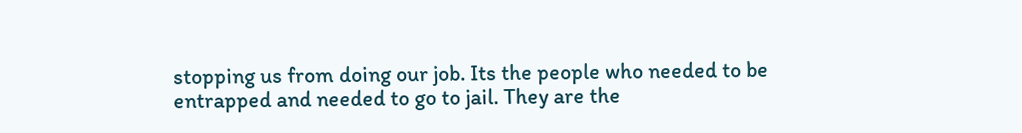stopping us from doing our job. Its the people who needed to be entrapped and needed to go to jail. They are the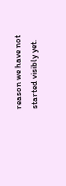reason we have not started visibly yet.